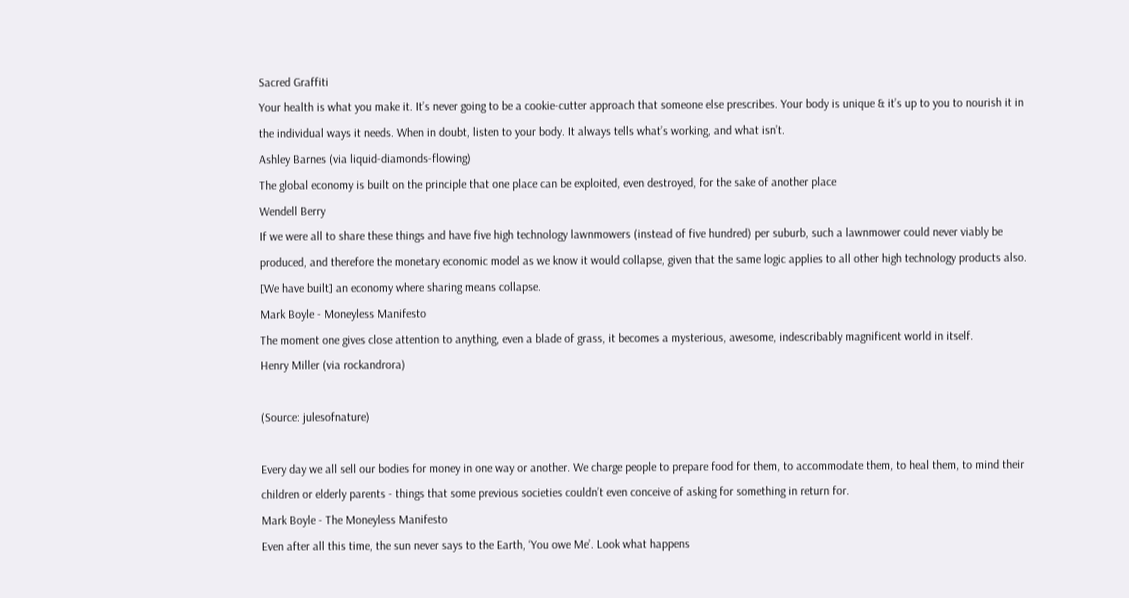Sacred Graffiti
Your health is what you make it. It’s never going to be a cookie-cutter approach that someone else prescribes. Your body is unique & it’s up to you to nourish it in the individual ways it needs. When in doubt, listen to your body. It always tells what’s working, and what isn’t.
Ashley Barnes (via liquid-diamonds-flowing)
The global economy is built on the principle that one place can be exploited, even destroyed, for the sake of another place
Wendell Berry
If we were all to share these things and have five high technology lawnmowers (instead of five hundred) per suburb, such a lawnmower could never viably be produced, and therefore the monetary economic model as we know it would collapse, given that the same logic applies to all other high technology products also. [We have built] an economy where sharing means collapse.
Mark Boyle - Moneyless Manifesto
The moment one gives close attention to anything, even a blade of grass, it becomes a mysterious, awesome, indescribably magnificent world in itself.
Henry Miller (via rockandrora)

(Source: julesofnature)

Every day we all sell our bodies for money in one way or another. We charge people to prepare food for them, to accommodate them, to heal them, to mind their children or elderly parents - things that some previous societies couldn’t even conceive of asking for something in return for.
Mark Boyle - The Moneyless Manifesto
Even after all this time, the sun never says to the Earth, ‘You owe Me’. Look what happens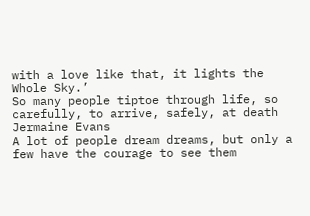with a love like that, it lights the Whole Sky.’
So many people tiptoe through life, so carefully, to arrive, safely, at death
Jermaine Evans
A lot of people dream dreams, but only a few have the courage to see them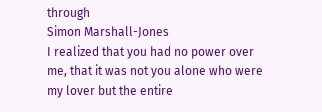through
Simon Marshall-Jones
I realized that you had no power over me, that it was not you alone who were my lover but the entire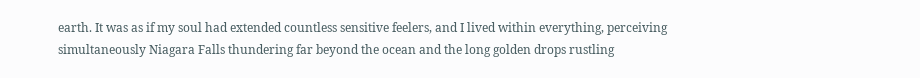earth. It was as if my soul had extended countless sensitive feelers, and I lived within everything, perceiving simultaneously Niagara Falls thundering far beyond the ocean and the long golden drops rustling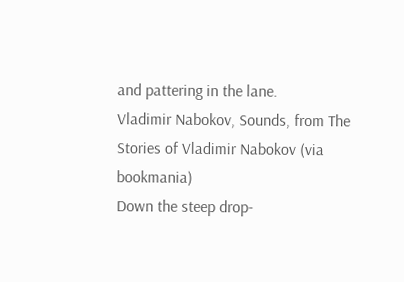and pattering in the lane.
Vladimir Nabokov, Sounds, from The Stories of Vladimir Nabokov (via bookmania)
Down the steep drop-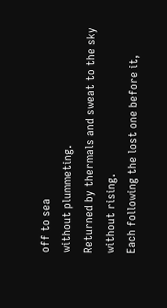off to sea
without plummeting.
Returned by thermals and sweat to the sky
without rising.
Each following the lost one before it,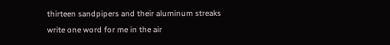thirteen sandpipers and their aluminum streaks
write one word for me in the air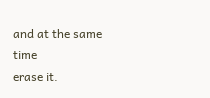and at the same time
erase it.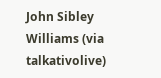John Sibley Williams (via talkativolive)